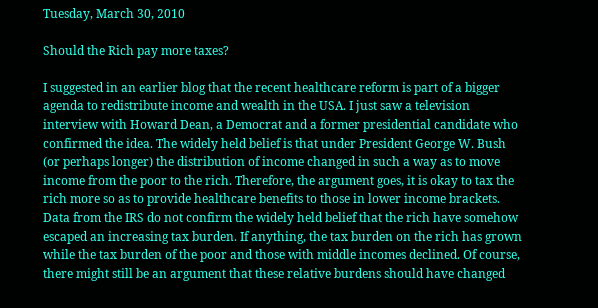Tuesday, March 30, 2010

Should the Rich pay more taxes?

I suggested in an earlier blog that the recent healthcare reform is part of a bigger agenda to redistribute income and wealth in the USA. I just saw a television interview with Howard Dean, a Democrat and a former presidential candidate who confirmed the idea. The widely held belief is that under President George W. Bush (or perhaps longer) the distribution of income changed in such a way as to move income from the poor to the rich. Therefore, the argument goes, it is okay to tax the rich more so as to provide healthcare benefits to those in lower income brackets.
Data from the IRS do not confirm the widely held belief that the rich have somehow escaped an increasing tax burden. If anything, the tax burden on the rich has grown while the tax burden of the poor and those with middle incomes declined. Of course, there might still be an argument that these relative burdens should have changed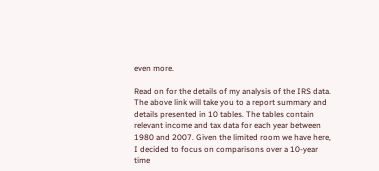even more.

Read on for the details of my analysis of the IRS data.
The above link will take you to a report summary and details presented in 10 tables. The tables contain relevant income and tax data for each year between 1980 and 2007. Given the limited room we have here, I decided to focus on comparisons over a 10-year time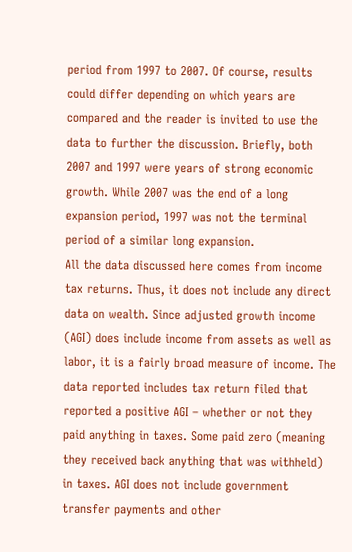period from 1997 to 2007. Of course, results could differ depending on which years are compared and the reader is invited to use the data to further the discussion. Briefly, both 2007 and 1997 were years of strong economic growth. While 2007 was the end of a long expansion period, 1997 was not the terminal period of a similar long expansion.
All the data discussed here comes from income tax returns. Thus, it does not include any direct data on wealth. Since adjusted growth income (AGI) does include income from assets as well as labor, it is a fairly broad measure of income. The data reported includes tax return filed that reported a positive AGI – whether or not they paid anything in taxes. Some paid zero (meaning they received back anything that was withheld) in taxes. AGI does not include government transfer payments and other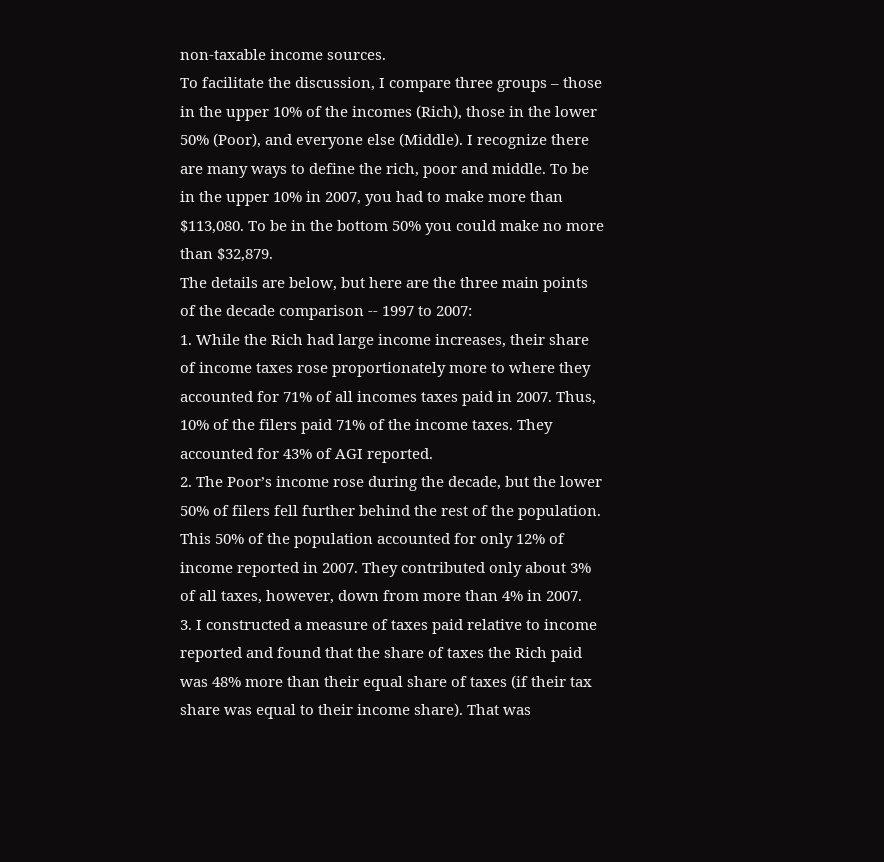non-taxable income sources.
To facilitate the discussion, I compare three groups – those in the upper 10% of the incomes (Rich), those in the lower 50% (Poor), and everyone else (Middle). I recognize there are many ways to define the rich, poor and middle. To be in the upper 10% in 2007, you had to make more than $113,080. To be in the bottom 50% you could make no more than $32,879.
The details are below, but here are the three main points of the decade comparison -- 1997 to 2007:
1. While the Rich had large income increases, their share of income taxes rose proportionately more to where they accounted for 71% of all incomes taxes paid in 2007. Thus, 10% of the filers paid 71% of the income taxes. They accounted for 43% of AGI reported.
2. The Poor’s income rose during the decade, but the lower 50% of filers fell further behind the rest of the population. This 50% of the population accounted for only 12% of income reported in 2007. They contributed only about 3% of all taxes, however, down from more than 4% in 2007.
3. I constructed a measure of taxes paid relative to income reported and found that the share of taxes the Rich paid was 48% more than their equal share of taxes (if their tax share was equal to their income share). That was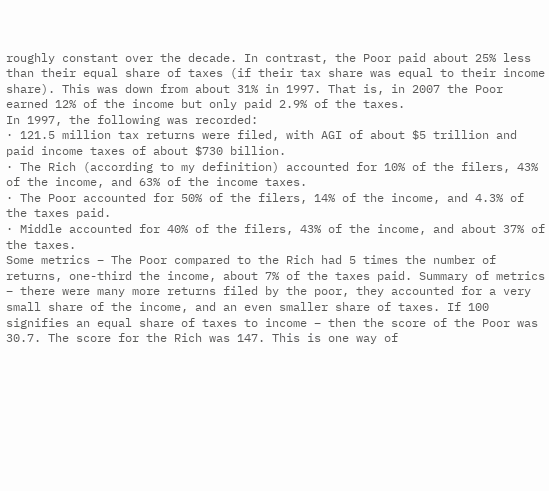roughly constant over the decade. In contrast, the Poor paid about 25% less than their equal share of taxes (if their tax share was equal to their income share). This was down from about 31% in 1997. That is, in 2007 the Poor earned 12% of the income but only paid 2.9% of the taxes.
In 1997, the following was recorded:
· 121.5 million tax returns were filed, with AGI of about $5 trillion and paid income taxes of about $730 billion.
· The Rich (according to my definition) accounted for 10% of the filers, 43% of the income, and 63% of the income taxes.
· The Poor accounted for 50% of the filers, 14% of the income, and 4.3% of the taxes paid.
· Middle accounted for 40% of the filers, 43% of the income, and about 37% of the taxes.
Some metrics – The Poor compared to the Rich had 5 times the number of returns, one-third the income, about 7% of the taxes paid. Summary of metrics – there were many more returns filed by the poor, they accounted for a very small share of the income, and an even smaller share of taxes. If 100 signifies an equal share of taxes to income – then the score of the Poor was 30.7. The score for the Rich was 147. This is one way of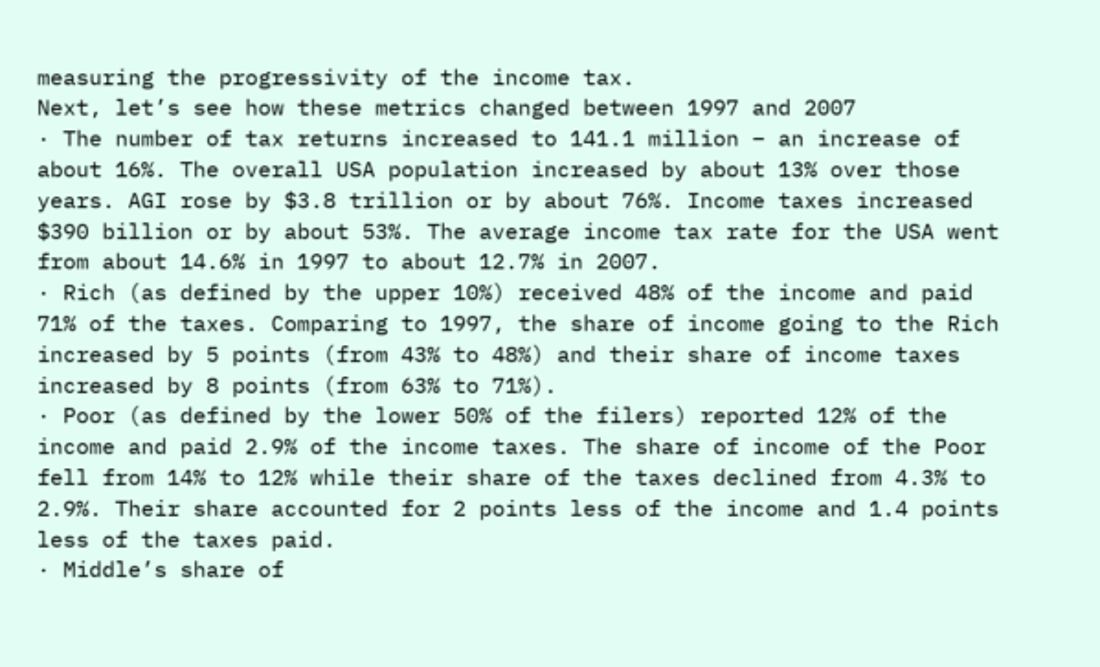measuring the progressivity of the income tax.
Next, let’s see how these metrics changed between 1997 and 2007
· The number of tax returns increased to 141.1 million – an increase of about 16%. The overall USA population increased by about 13% over those years. AGI rose by $3.8 trillion or by about 76%. Income taxes increased $390 billion or by about 53%. The average income tax rate for the USA went from about 14.6% in 1997 to about 12.7% in 2007.
· Rich (as defined by the upper 10%) received 48% of the income and paid 71% of the taxes. Comparing to 1997, the share of income going to the Rich increased by 5 points (from 43% to 48%) and their share of income taxes increased by 8 points (from 63% to 71%).
· Poor (as defined by the lower 50% of the filers) reported 12% of the income and paid 2.9% of the income taxes. The share of income of the Poor fell from 14% to 12% while their share of the taxes declined from 4.3% to 2.9%. Their share accounted for 2 points less of the income and 1.4 points less of the taxes paid.
· Middle’s share of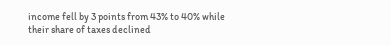income fell by 3 points from 43% to 40% while their share of taxes declined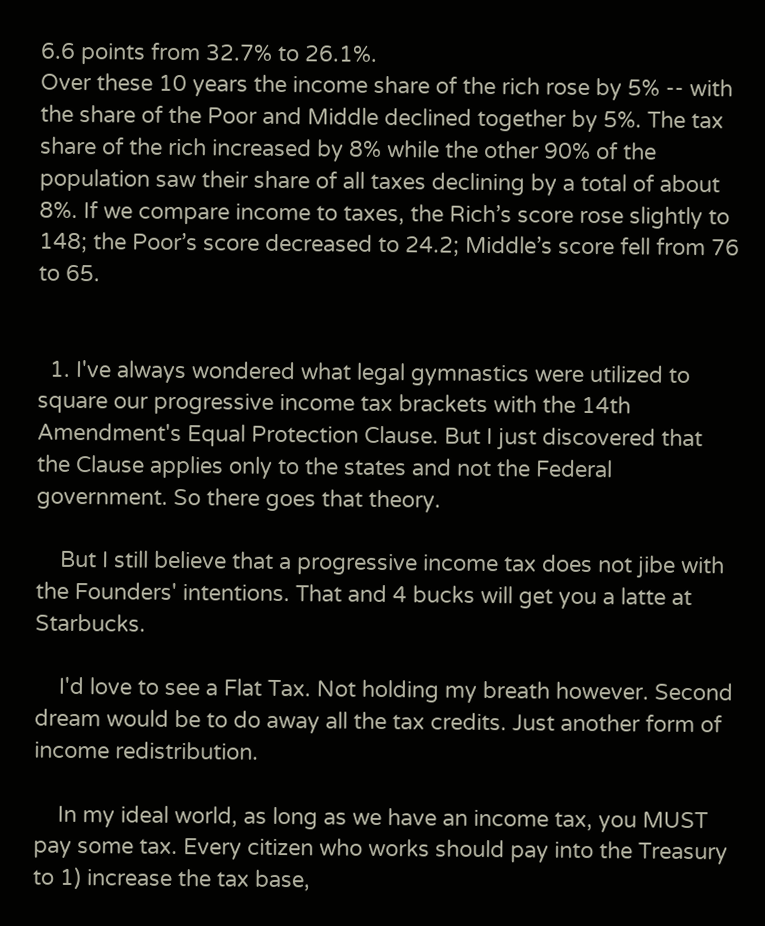6.6 points from 32.7% to 26.1%.
Over these 10 years the income share of the rich rose by 5% -- with the share of the Poor and Middle declined together by 5%. The tax share of the rich increased by 8% while the other 90% of the population saw their share of all taxes declining by a total of about 8%. If we compare income to taxes, the Rich’s score rose slightly to 148; the Poor’s score decreased to 24.2; Middle’s score fell from 76 to 65.


  1. I've always wondered what legal gymnastics were utilized to square our progressive income tax brackets with the 14th Amendment's Equal Protection Clause. But I just discovered that the Clause applies only to the states and not the Federal government. So there goes that theory.

    But I still believe that a progressive income tax does not jibe with the Founders' intentions. That and 4 bucks will get you a latte at Starbucks.

    I'd love to see a Flat Tax. Not holding my breath however. Second dream would be to do away all the tax credits. Just another form of income redistribution.

    In my ideal world, as long as we have an income tax, you MUST pay some tax. Every citizen who works should pay into the Treasury to 1) increase the tax base,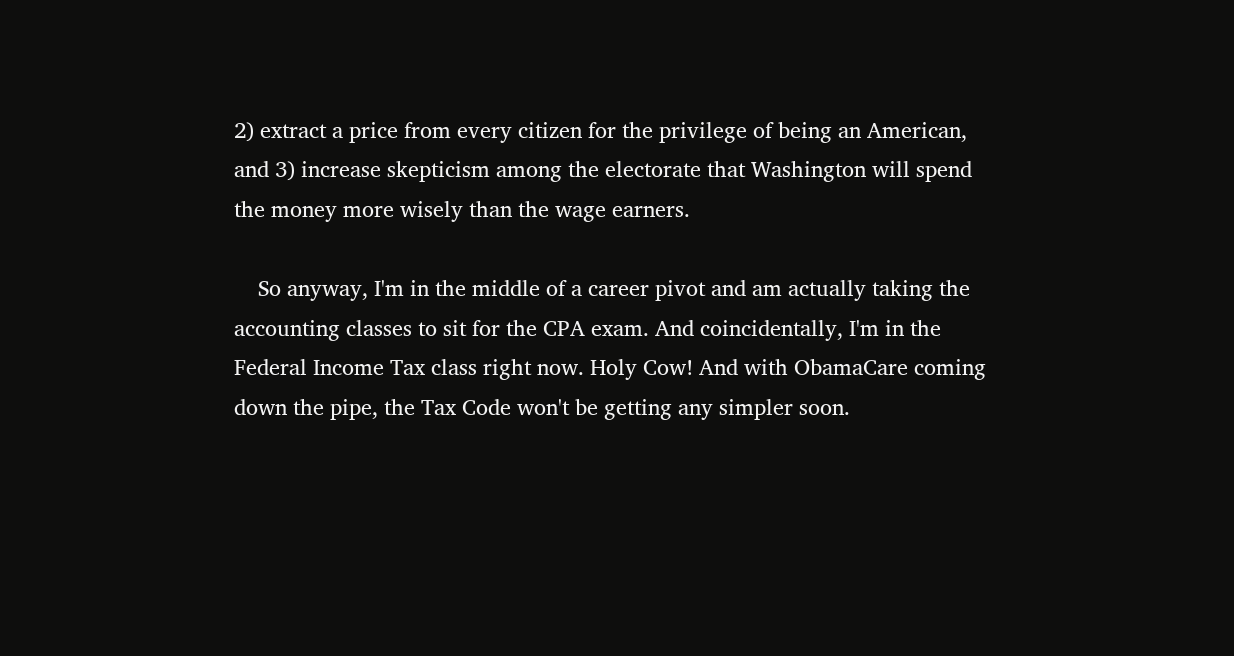2) extract a price from every citizen for the privilege of being an American, and 3) increase skepticism among the electorate that Washington will spend the money more wisely than the wage earners.

    So anyway, I'm in the middle of a career pivot and am actually taking the accounting classes to sit for the CPA exam. And coincidentally, I'm in the Federal Income Tax class right now. Holy Cow! And with ObamaCare coming down the pipe, the Tax Code won't be getting any simpler soon.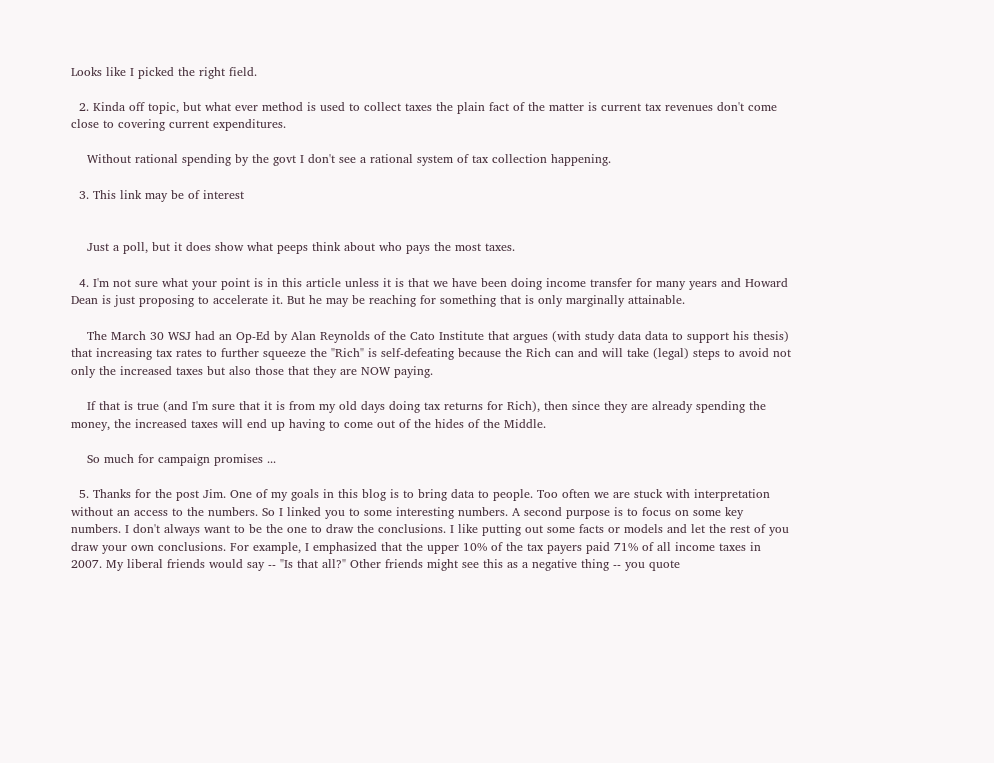Looks like I picked the right field.

  2. Kinda off topic, but what ever method is used to collect taxes the plain fact of the matter is current tax revenues don't come close to covering current expenditures.

    Without rational spending by the govt I don't see a rational system of tax collection happening.

  3. This link may be of interest


    Just a poll, but it does show what peeps think about who pays the most taxes.

  4. I'm not sure what your point is in this article unless it is that we have been doing income transfer for many years and Howard Dean is just proposing to accelerate it. But he may be reaching for something that is only marginally attainable.

    The March 30 WSJ had an Op-Ed by Alan Reynolds of the Cato Institute that argues (with study data data to support his thesis) that increasing tax rates to further squeeze the "Rich" is self-defeating because the Rich can and will take (legal) steps to avoid not only the increased taxes but also those that they are NOW paying.

    If that is true (and I'm sure that it is from my old days doing tax returns for Rich), then since they are already spending the money, the increased taxes will end up having to come out of the hides of the Middle.

    So much for campaign promises ...

  5. Thanks for the post Jim. One of my goals in this blog is to bring data to people. Too often we are stuck with interpretation without an access to the numbers. So I linked you to some interesting numbers. A second purpose is to focus on some key numbers. I don't always want to be the one to draw the conclusions. I like putting out some facts or models and let the rest of you draw your own conclusions. For example, I emphasized that the upper 10% of the tax payers paid 71% of all income taxes in 2007. My liberal friends would say -- "Is that all?" Other friends might see this as a negative thing -- you quote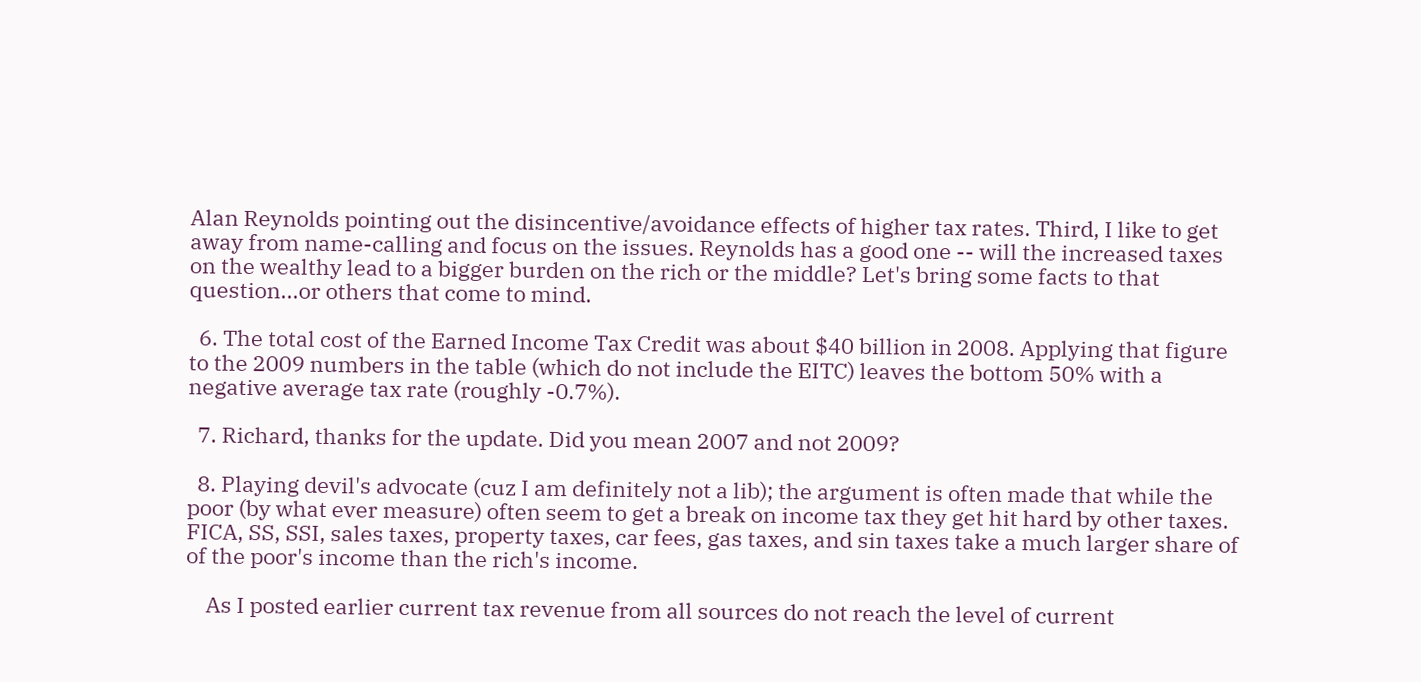Alan Reynolds pointing out the disincentive/avoidance effects of higher tax rates. Third, I like to get away from name-calling and focus on the issues. Reynolds has a good one -- will the increased taxes on the wealthy lead to a bigger burden on the rich or the middle? Let's bring some facts to that question...or others that come to mind.

  6. The total cost of the Earned Income Tax Credit was about $40 billion in 2008. Applying that figure to the 2009 numbers in the table (which do not include the EITC) leaves the bottom 50% with a negative average tax rate (roughly -0.7%).

  7. Richard, thanks for the update. Did you mean 2007 and not 2009?

  8. Playing devil's advocate (cuz I am definitely not a lib); the argument is often made that while the poor (by what ever measure) often seem to get a break on income tax they get hit hard by other taxes. FICA, SS, SSI, sales taxes, property taxes, car fees, gas taxes, and sin taxes take a much larger share of of the poor's income than the rich's income.

    As I posted earlier current tax revenue from all sources do not reach the level of current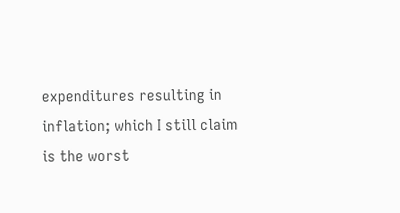expenditures resulting in inflation; which I still claim is the worst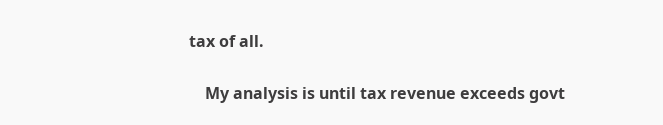tax of all.

    My analysis is until tax revenue exceeds govt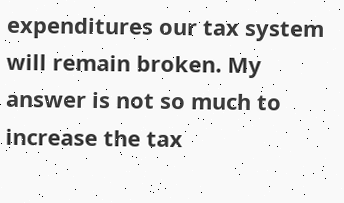expenditures our tax system will remain broken. My answer is not so much to increase the tax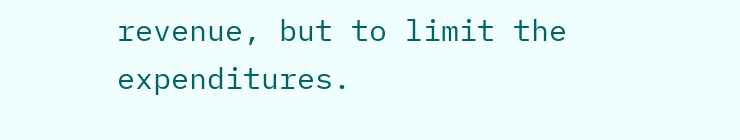revenue, but to limit the expenditures.